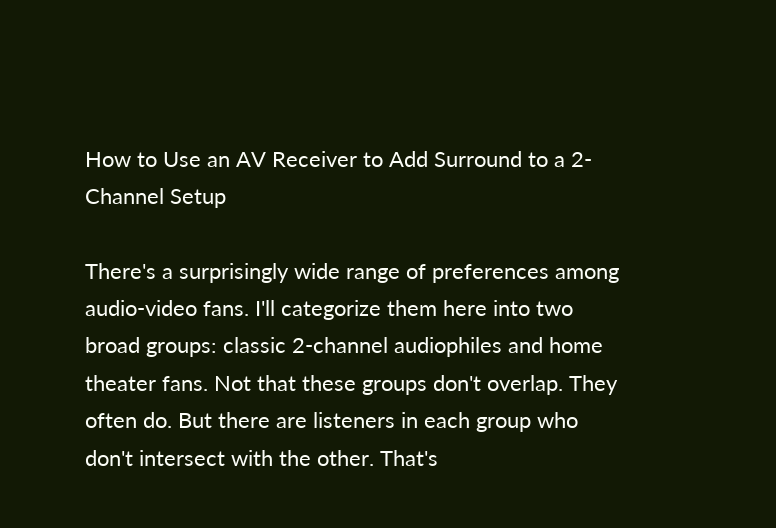How to Use an AV Receiver to Add Surround to a 2-Channel Setup

There's a surprisingly wide range of preferences among audio-video fans. I'll categorize them here into two broad groups: classic 2-channel audiophiles and home theater fans. Not that these groups don't overlap. They often do. But there are listeners in each group who don't intersect with the other. That's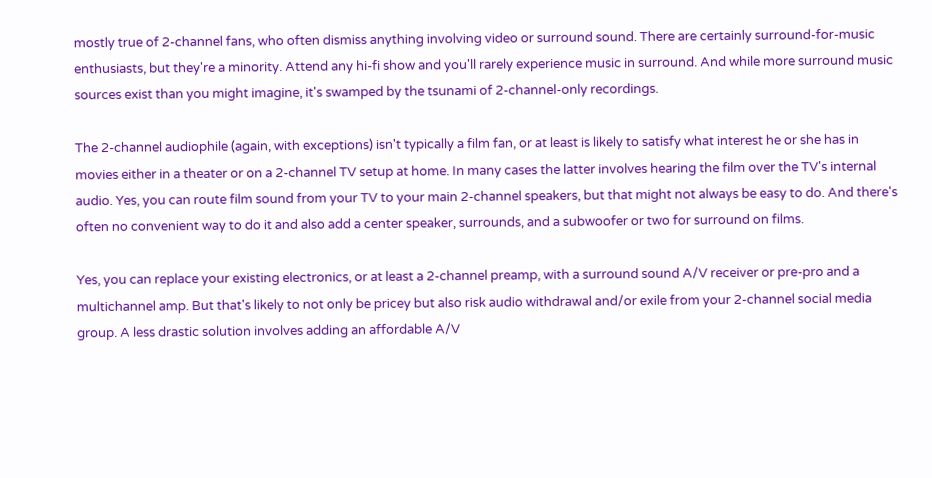mostly true of 2-channel fans, who often dismiss anything involving video or surround sound. There are certainly surround-for-music enthusiasts, but they're a minority. Attend any hi-fi show and you'll rarely experience music in surround. And while more surround music sources exist than you might imagine, it's swamped by the tsunami of 2-channel-only recordings.

The 2-channel audiophile (again, with exceptions) isn't typically a film fan, or at least is likely to satisfy what interest he or she has in movies either in a theater or on a 2-channel TV setup at home. In many cases the latter involves hearing the film over the TV's internal audio. Yes, you can route film sound from your TV to your main 2-channel speakers, but that might not always be easy to do. And there's often no convenient way to do it and also add a center speaker, surrounds, and a subwoofer or two for surround on films.

Yes, you can replace your existing electronics, or at least a 2-channel preamp, with a surround sound A/V receiver or pre-pro and a multichannel amp. But that's likely to not only be pricey but also risk audio withdrawal and/or exile from your 2-channel social media group. A less drastic solution involves adding an affordable A/V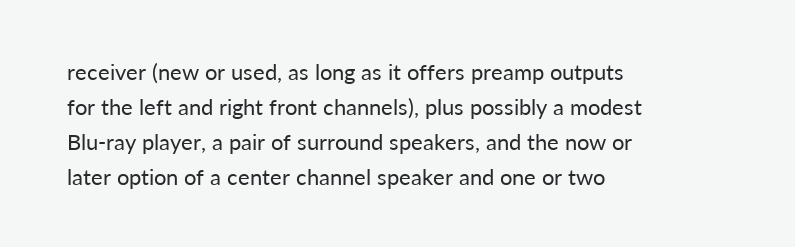receiver (new or used, as long as it offers preamp outputs for the left and right front channels), plus possibly a modest Blu-ray player, a pair of surround speakers, and the now or later option of a center channel speaker and one or two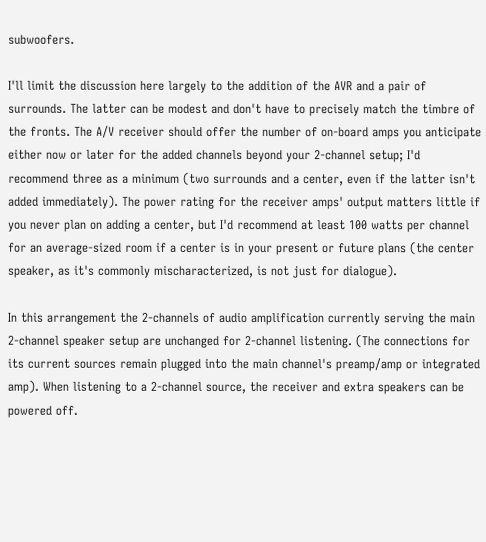subwoofers.

I'll limit the discussion here largely to the addition of the AVR and a pair of surrounds. The latter can be modest and don't have to precisely match the timbre of the fronts. The A/V receiver should offer the number of on-board amps you anticipate either now or later for the added channels beyond your 2-channel setup; I'd recommend three as a minimum (two surrounds and a center, even if the latter isn't added immediately). The power rating for the receiver amps' output matters little if you never plan on adding a center, but I'd recommend at least 100 watts per channel for an average-sized room if a center is in your present or future plans (the center speaker, as it's commonly mischaracterized, is not just for dialogue).

In this arrangement the 2-channels of audio amplification currently serving the main 2-channel speaker setup are unchanged for 2-channel listening. (The connections for its current sources remain plugged into the main channel's preamp/amp or integrated amp). When listening to a 2-channel source, the receiver and extra speakers can be powered off.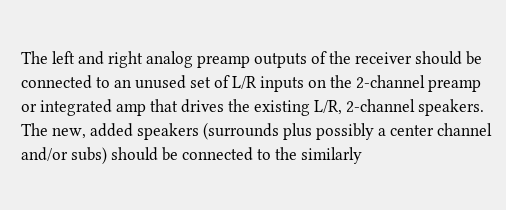The left and right analog preamp outputs of the receiver should be connected to an unused set of L/R inputs on the 2-channel preamp or integrated amp that drives the existing L/R, 2-channel speakers. The new, added speakers (surrounds plus possibly a center channel and/or subs) should be connected to the similarly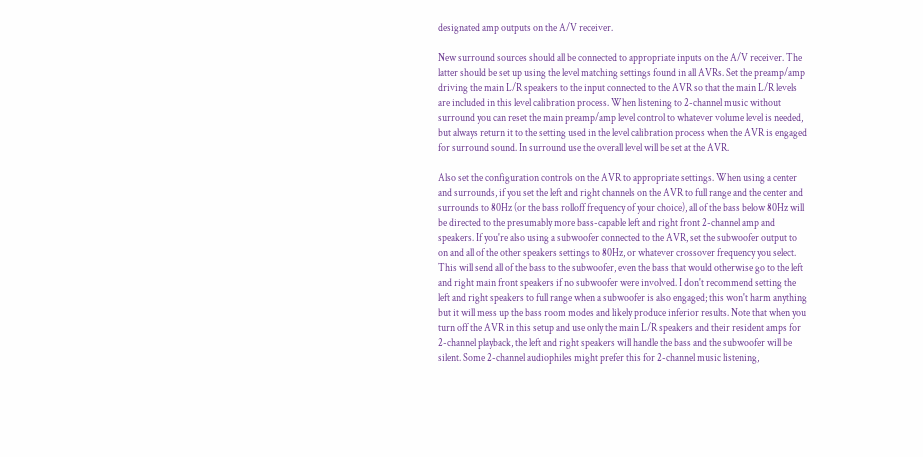designated amp outputs on the A/V receiver.

New surround sources should all be connected to appropriate inputs on the A/V receiver. The latter should be set up using the level matching settings found in all AVRs. Set the preamp/amp driving the main L/R speakers to the input connected to the AVR so that the main L/R levels are included in this level calibration process. When listening to 2-channel music without surround you can reset the main preamp/amp level control to whatever volume level is needed, but always return it to the setting used in the level calibration process when the AVR is engaged for surround sound. In surround use the overall level will be set at the AVR.

Also set the configuration controls on the AVR to appropriate settings. When using a center and surrounds, if you set the left and right channels on the AVR to full range and the center and surrounds to 80Hz (or the bass rolloff frequency of your choice), all of the bass below 80Hz will be directed to the presumably more bass-capable left and right front 2-channel amp and speakers. If you're also using a subwoofer connected to the AVR, set the subwoofer output to on and all of the other speakers settings to 80Hz, or whatever crossover frequency you select. This will send all of the bass to the subwoofer, even the bass that would otherwise go to the left and right main front speakers if no subwoofer were involved. I don't recommend setting the left and right speakers to full range when a subwoofer is also engaged; this won't harm anything but it will mess up the bass room modes and likely produce inferior results. Note that when you turn off the AVR in this setup and use only the main L/R speakers and their resident amps for 2-channel playback, the left and right speakers will handle the bass and the subwoofer will be silent. Some 2-channel audiophiles might prefer this for 2-channel music listening,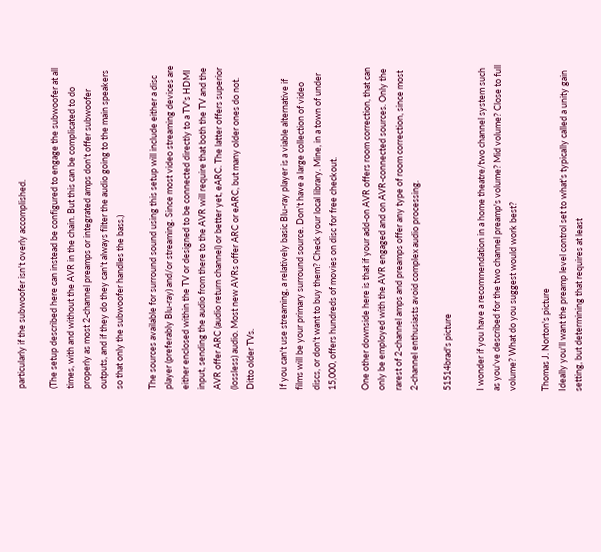particularly if the subwoofer isn't overly accomplished.

(The setup described here can instead be configured to engage the subwoofer at all times, with and without the AVR in the chain. But this can be complicated to do properly as most 2-channel preamps or integrated amps don't offer subwoofer outputs, and if they do they can't always filter the audio going to the main speakers so that only the subwoofer handles the bass.)

The sources available for surround sound using this setup will include either a disc player (preferably Blu-ray) and/or streaming. Since most video streaming devices are either enclosed within the TV or designed to be connected directly to a TV's HDMI input, sending the audio from there to the AVR will require that both the TV and the AVR offer ARC (audio return channel) or better yet, eARC. The latter offers superior (lossless) audio. Most new AVRs offer ARC or eARC, but many older ones do not. Ditto older TVs.

If you can't use streaming, a relatively basic Blu-ray player is a viable alternative if films will be your primary surround source. Don't have a large collection of video discs, or don't want to buy them? Check your local library. Mine, in a town of under 15,000, offers hundreds of movies on disc for free checkout.

One other downside here is that if your add-on AVR offers room correction, that can only be employed with the AVR engaged and on AVR-connected sources. Only the rarest of 2-channel amps and preamps offer any type of room correction, since most 2-channel enthusiasts avoid complex audio processing.

51514brad's picture

I wonder if you have a recommendation in a home theatre/two channel system such as you've described for the two channel preamp's volume? Mid volume? Close to full volume? What do you suggest would work best?

Thomas J. Norton's picture
Ideally you'll want the preamp level control set to what's typically called a unity gain setting, but determining that requires at least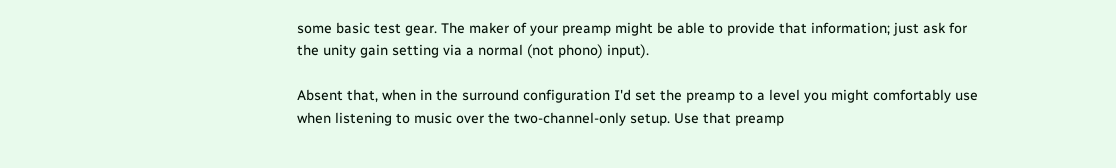some basic test gear. The maker of your preamp might be able to provide that information; just ask for the unity gain setting via a normal (not phono) input).

Absent that, when in the surround configuration I'd set the preamp to a level you might comfortably use when listening to music over the two-channel-only setup. Use that preamp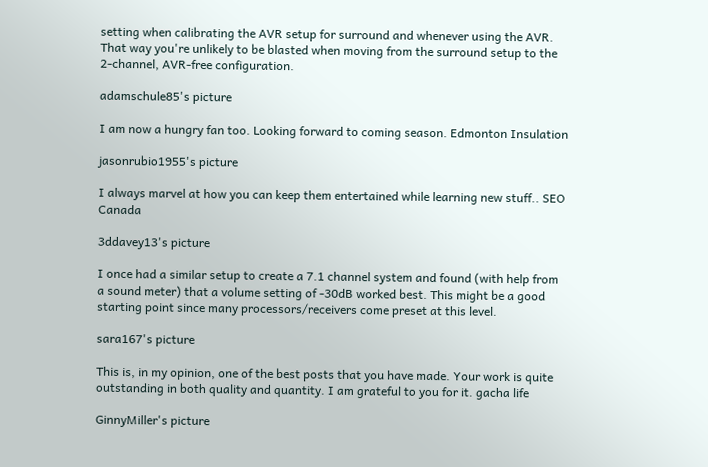setting when calibrating the AVR setup for surround and whenever using the AVR. That way you're unlikely to be blasted when moving from the surround setup to the 2-channel, AVR-free configuration.

adamschule85's picture

I am now a hungry fan too. Looking forward to coming season. Edmonton Insulation

jasonrubio1955's picture

I always marvel at how you can keep them entertained while learning new stuff.. SEO Canada

3ddavey13's picture

I once had a similar setup to create a 7.1 channel system and found (with help from a sound meter) that a volume setting of -30dB worked best. This might be a good starting point since many processors/receivers come preset at this level.

sara167's picture

This is, in my opinion, one of the best posts that you have made. Your work is quite outstanding in both quality and quantity. I am grateful to you for it. gacha life

GinnyMiller's picture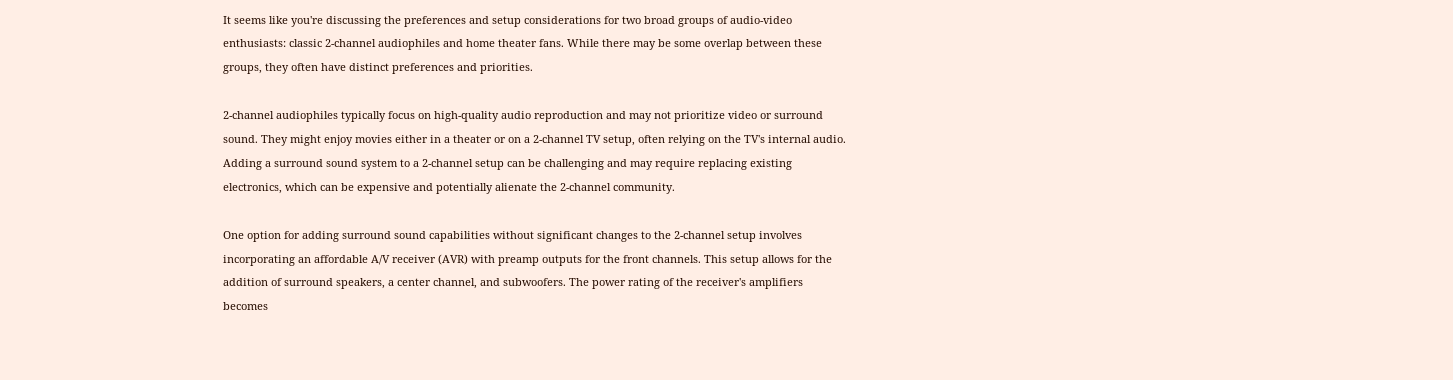It seems like you're discussing the preferences and setup considerations for two broad groups of audio-video enthusiasts: classic 2-channel audiophiles and home theater fans. While there may be some overlap between these groups, they often have distinct preferences and priorities.

2-channel audiophiles typically focus on high-quality audio reproduction and may not prioritize video or surround sound. They might enjoy movies either in a theater or on a 2-channel TV setup, often relying on the TV's internal audio. Adding a surround sound system to a 2-channel setup can be challenging and may require replacing existing electronics, which can be expensive and potentially alienate the 2-channel community.

One option for adding surround sound capabilities without significant changes to the 2-channel setup involves incorporating an affordable A/V receiver (AVR) with preamp outputs for the front channels. This setup allows for the addition of surround speakers, a center channel, and subwoofers. The power rating of the receiver's amplifiers becomes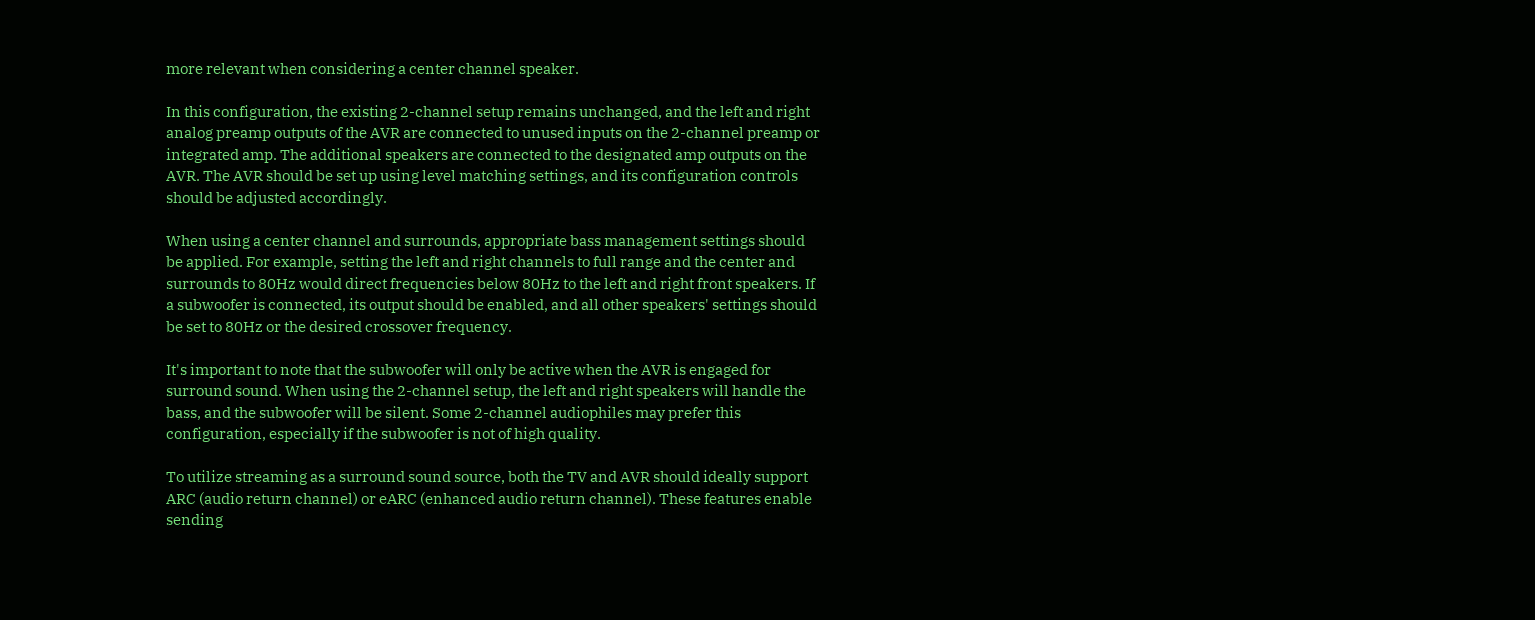more relevant when considering a center channel speaker.

In this configuration, the existing 2-channel setup remains unchanged, and the left and right analog preamp outputs of the AVR are connected to unused inputs on the 2-channel preamp or integrated amp. The additional speakers are connected to the designated amp outputs on the AVR. The AVR should be set up using level matching settings, and its configuration controls should be adjusted accordingly.

When using a center channel and surrounds, appropriate bass management settings should be applied. For example, setting the left and right channels to full range and the center and surrounds to 80Hz would direct frequencies below 80Hz to the left and right front speakers. If a subwoofer is connected, its output should be enabled, and all other speakers' settings should be set to 80Hz or the desired crossover frequency.

It's important to note that the subwoofer will only be active when the AVR is engaged for surround sound. When using the 2-channel setup, the left and right speakers will handle the bass, and the subwoofer will be silent. Some 2-channel audiophiles may prefer this configuration, especially if the subwoofer is not of high quality.

To utilize streaming as a surround sound source, both the TV and AVR should ideally support ARC (audio return channel) or eARC (enhanced audio return channel). These features enable sending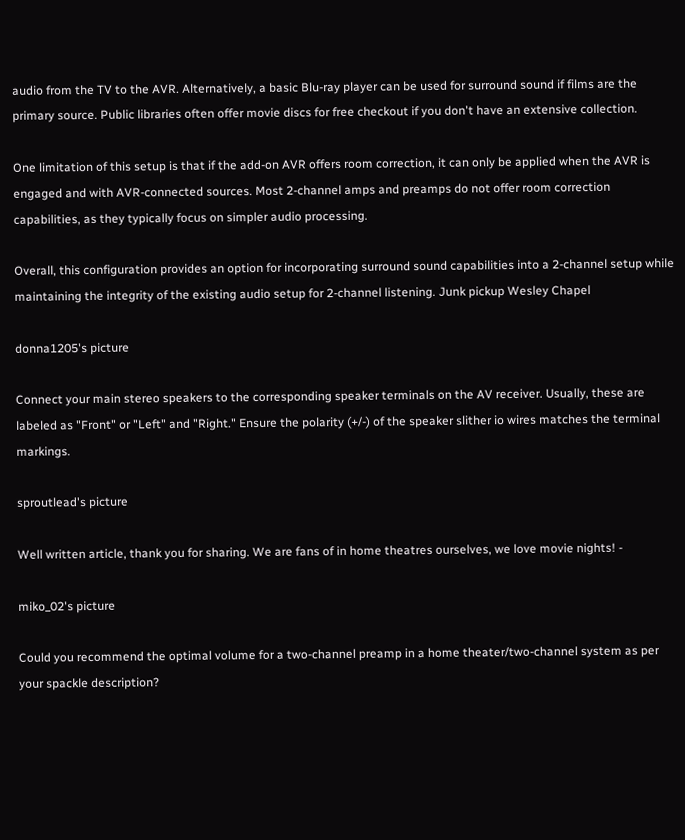audio from the TV to the AVR. Alternatively, a basic Blu-ray player can be used for surround sound if films are the primary source. Public libraries often offer movie discs for free checkout if you don't have an extensive collection.

One limitation of this setup is that if the add-on AVR offers room correction, it can only be applied when the AVR is engaged and with AVR-connected sources. Most 2-channel amps and preamps do not offer room correction capabilities, as they typically focus on simpler audio processing.

Overall, this configuration provides an option for incorporating surround sound capabilities into a 2-channel setup while maintaining the integrity of the existing audio setup for 2-channel listening. Junk pickup Wesley Chapel

donna1205's picture

Connect your main stereo speakers to the corresponding speaker terminals on the AV receiver. Usually, these are labeled as "Front" or "Left" and "Right." Ensure the polarity (+/-) of the speaker slither io wires matches the terminal markings.

sproutlead's picture

Well written article, thank you for sharing. We are fans of in home theatres ourselves, we love movie nights! -

miko_02's picture

Could you recommend the optimal volume for a two-channel preamp in a home theater/two-channel system as per your spackle description?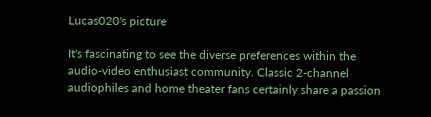Lucas020's picture

It's fascinating to see the diverse preferences within the audio-video enthusiast community. Classic 2-channel audiophiles and home theater fans certainly share a passion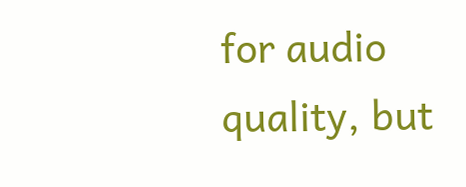for audio quality, but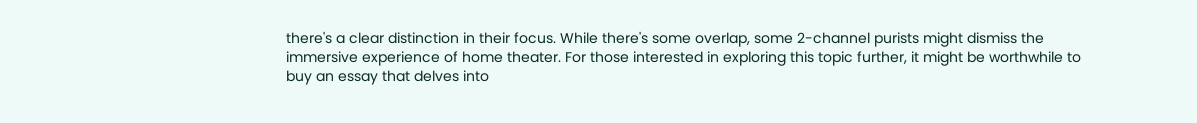there's a clear distinction in their focus. While there's some overlap, some 2-channel purists might dismiss the immersive experience of home theater. For those interested in exploring this topic further, it might be worthwhile to buy an essay that delves into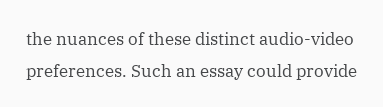the nuances of these distinct audio-video preferences. Such an essay could provide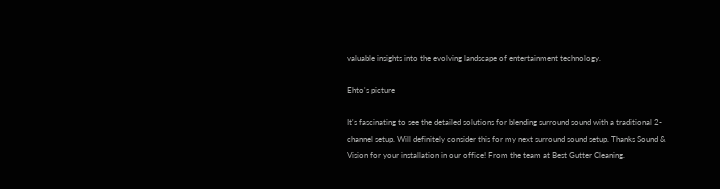valuable insights into the evolving landscape of entertainment technology.

Ehto's picture

It's fascinating to see the detailed solutions for blending surround sound with a traditional 2-channel setup. Will definitely consider this for my next surround sound setup. Thanks Sound & Vision for your installation in our office! From the team at Best Gutter Cleaning.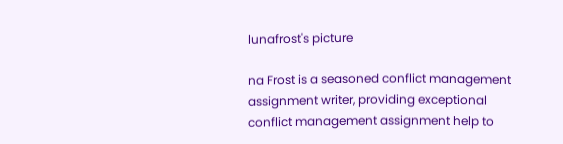lunafrost's picture

na Frost is a seasoned conflict management assignment writer, providing exceptional conflict management assignment help to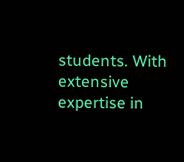students. With extensive expertise in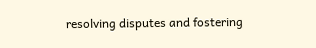resolving disputes and fostering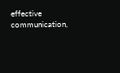effective communication,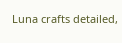Luna crafts detailed,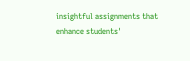insightful assignments that enhance students'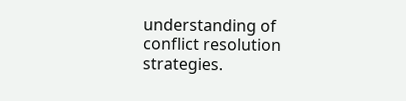understanding of conflict resolution strategies.